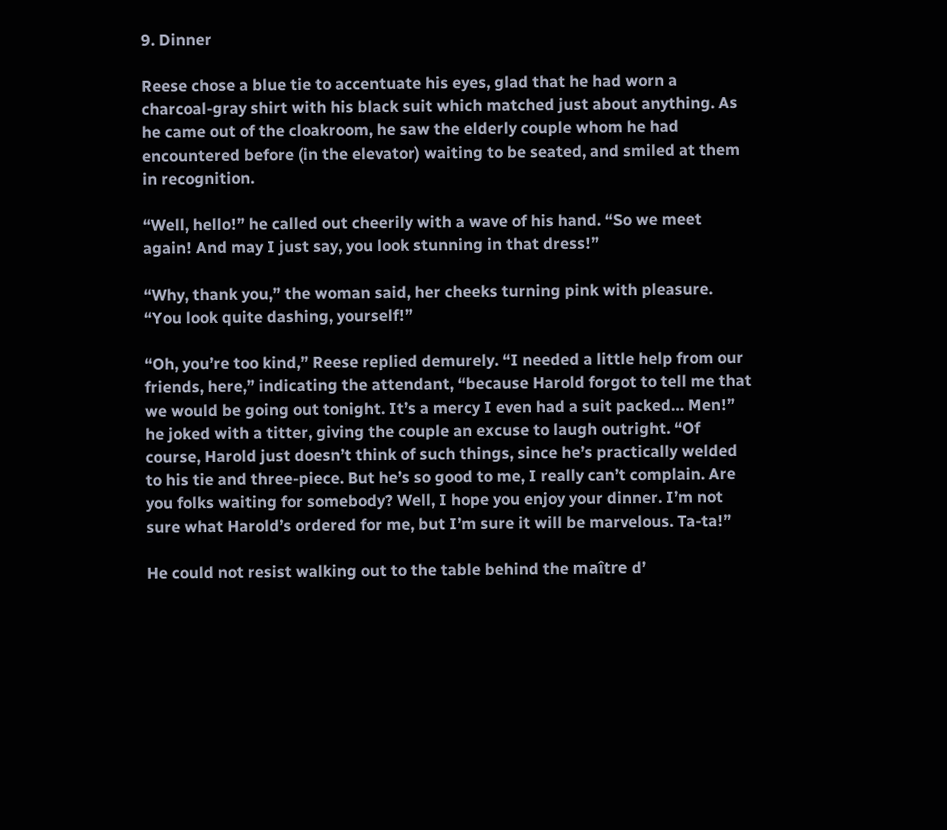9. Dinner

Reese chose a blue tie to accentuate his eyes, glad that he had worn a charcoal-gray shirt with his black suit which matched just about anything. As he came out of the cloakroom, he saw the elderly couple whom he had encountered before (in the elevator) waiting to be seated, and smiled at them in recognition.

“Well, hello!” he called out cheerily with a wave of his hand. “So we meet again! And may I just say, you look stunning in that dress!”

“Why, thank you,” the woman said, her cheeks turning pink with pleasure. “You look quite dashing, yourself!”

“Oh, you’re too kind,” Reese replied demurely. “I needed a little help from our friends, here,” indicating the attendant, “because Harold forgot to tell me that we would be going out tonight. It’s a mercy I even had a suit packed… Men!” he joked with a titter, giving the couple an excuse to laugh outright. “Of course, Harold just doesn’t think of such things, since he’s practically welded to his tie and three-piece. But he’s so good to me, I really can’t complain. Are you folks waiting for somebody? Well, I hope you enjoy your dinner. I’m not sure what Harold’s ordered for me, but I’m sure it will be marvelous. Ta-ta!”

He could not resist walking out to the table behind the maître d’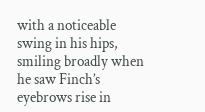with a noticeable swing in his hips, smiling broadly when he saw Finch’s eyebrows rise in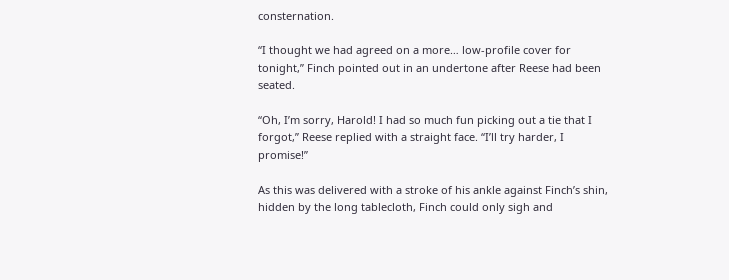consternation.

“I thought we had agreed on a more… low-profile cover for tonight,” Finch pointed out in an undertone after Reese had been seated.

“Oh, I’m sorry, Harold! I had so much fun picking out a tie that I forgot,” Reese replied with a straight face. “I’ll try harder, I promise!”

As this was delivered with a stroke of his ankle against Finch’s shin, hidden by the long tablecloth, Finch could only sigh and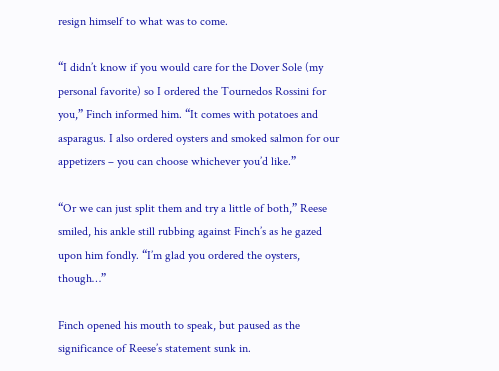resign himself to what was to come.

“I didn’t know if you would care for the Dover Sole (my personal favorite) so I ordered the Tournedos Rossini for you,” Finch informed him. “It comes with potatoes and asparagus. I also ordered oysters and smoked salmon for our appetizers – you can choose whichever you’d like.”

“Or we can just split them and try a little of both,” Reese smiled, his ankle still rubbing against Finch’s as he gazed upon him fondly. “I’m glad you ordered the oysters, though…”

Finch opened his mouth to speak, but paused as the significance of Reese’s statement sunk in.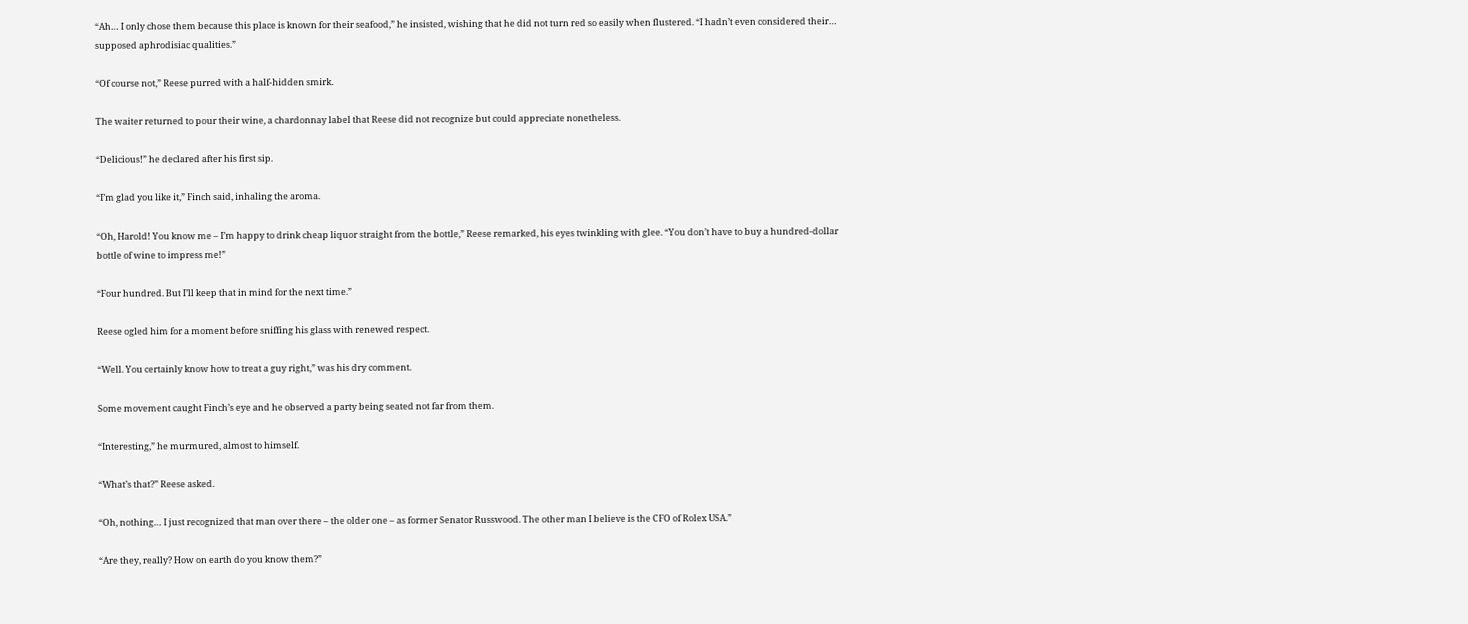“Ah… I only chose them because this place is known for their seafood,” he insisted, wishing that he did not turn red so easily when flustered. “I hadn’t even considered their… supposed aphrodisiac qualities.”

“Of course not,” Reese purred with a half-hidden smirk.

The waiter returned to pour their wine, a chardonnay label that Reese did not recognize but could appreciate nonetheless.

“Delicious!” he declared after his first sip.

“I’m glad you like it,” Finch said, inhaling the aroma.

“Oh, Harold! You know me – I’m happy to drink cheap liquor straight from the bottle,” Reese remarked, his eyes twinkling with glee. “You don’t have to buy a hundred-dollar bottle of wine to impress me!”

“Four hundred. But I’ll keep that in mind for the next time.”

Reese ogled him for a moment before sniffing his glass with renewed respect.

“Well. You certainly know how to treat a guy right,” was his dry comment.

Some movement caught Finch’s eye and he observed a party being seated not far from them.

“Interesting,” he murmured, almost to himself.

“What’s that?” Reese asked.

“Oh, nothing… I just recognized that man over there – the older one – as former Senator Russwood. The other man I believe is the CFO of Rolex USA.”

“Are they, really? How on earth do you know them?”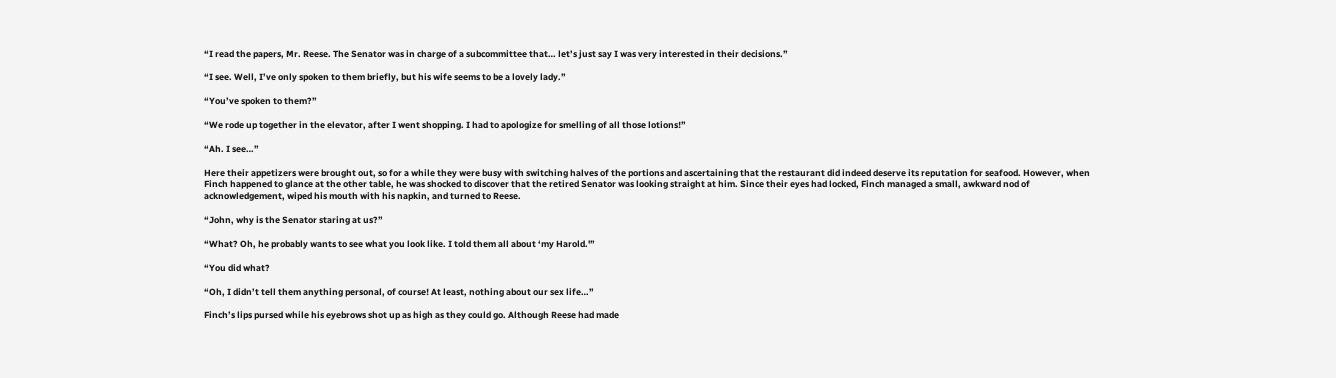“I read the papers, Mr. Reese. The Senator was in charge of a subcommittee that… let’s just say I was very interested in their decisions.”

“I see. Well, I’ve only spoken to them briefly, but his wife seems to be a lovely lady.”

“You’ve spoken to them?”

“We rode up together in the elevator, after I went shopping. I had to apologize for smelling of all those lotions!”

“Ah. I see…”

Here their appetizers were brought out, so for a while they were busy with switching halves of the portions and ascertaining that the restaurant did indeed deserve its reputation for seafood. However, when Finch happened to glance at the other table, he was shocked to discover that the retired Senator was looking straight at him. Since their eyes had locked, Finch managed a small, awkward nod of acknowledgement, wiped his mouth with his napkin, and turned to Reese.

“John, why is the Senator staring at us?”

“What? Oh, he probably wants to see what you look like. I told them all about ‘my Harold.'”

“You did what?

“Oh, I didn’t tell them anything personal, of course! At least, nothing about our sex life…”

Finch’s lips pursed while his eyebrows shot up as high as they could go. Although Reese had made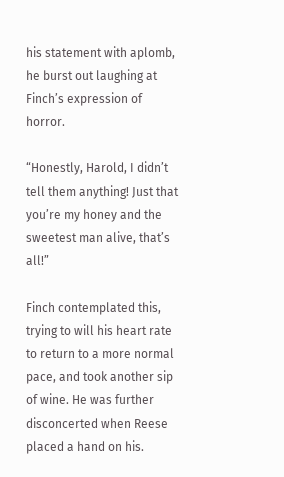his statement with aplomb, he burst out laughing at Finch’s expression of horror.

“Honestly, Harold, I didn’t tell them anything! Just that you’re my honey and the sweetest man alive, that’s all!”

Finch contemplated this, trying to will his heart rate to return to a more normal pace, and took another sip of wine. He was further disconcerted when Reese placed a hand on his.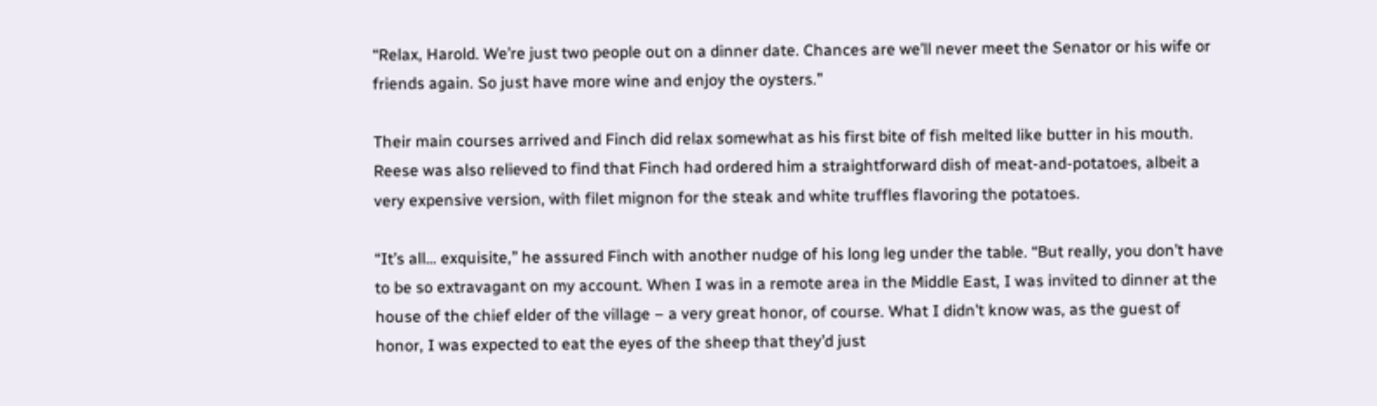“Relax, Harold. We’re just two people out on a dinner date. Chances are we’ll never meet the Senator or his wife or friends again. So just have more wine and enjoy the oysters.”

Their main courses arrived and Finch did relax somewhat as his first bite of fish melted like butter in his mouth. Reese was also relieved to find that Finch had ordered him a straightforward dish of meat-and-potatoes, albeit a very expensive version, with filet mignon for the steak and white truffles flavoring the potatoes.

“It’s all… exquisite,” he assured Finch with another nudge of his long leg under the table. “But really, you don’t have to be so extravagant on my account. When I was in a remote area in the Middle East, I was invited to dinner at the house of the chief elder of the village – a very great honor, of course. What I didn’t know was, as the guest of honor, I was expected to eat the eyes of the sheep that they’d just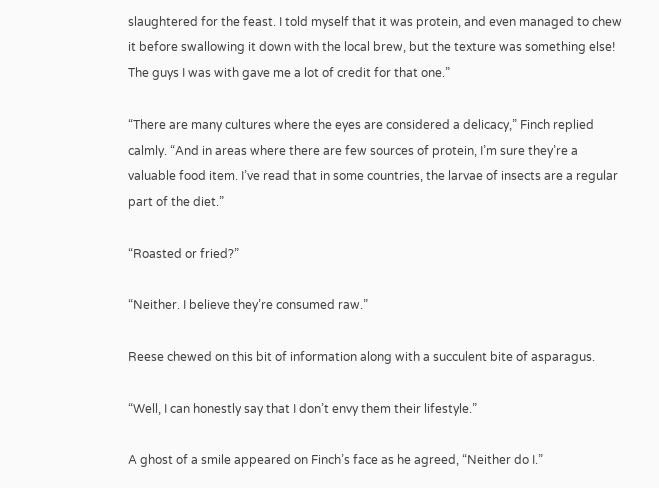slaughtered for the feast. I told myself that it was protein, and even managed to chew it before swallowing it down with the local brew, but the texture was something else! The guys I was with gave me a lot of credit for that one.”

“There are many cultures where the eyes are considered a delicacy,” Finch replied calmly. “And in areas where there are few sources of protein, I’m sure they’re a valuable food item. I’ve read that in some countries, the larvae of insects are a regular part of the diet.”

“Roasted or fried?”

“Neither. I believe they’re consumed raw.”

Reese chewed on this bit of information along with a succulent bite of asparagus.

“Well, I can honestly say that I don’t envy them their lifestyle.”

A ghost of a smile appeared on Finch’s face as he agreed, “Neither do I.”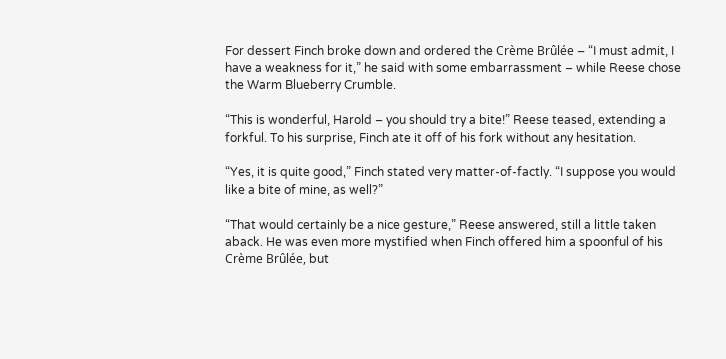For dessert Finch broke down and ordered the Crème Brûlée – “I must admit, I have a weakness for it,” he said with some embarrassment – while Reese chose the Warm Blueberry Crumble.

“This is wonderful, Harold – you should try a bite!” Reese teased, extending a forkful. To his surprise, Finch ate it off of his fork without any hesitation.

“Yes, it is quite good,” Finch stated very matter-of-factly. “I suppose you would like a bite of mine, as well?”

“That would certainly be a nice gesture,” Reese answered, still a little taken aback. He was even more mystified when Finch offered him a spoonful of his Crème Brûlée, but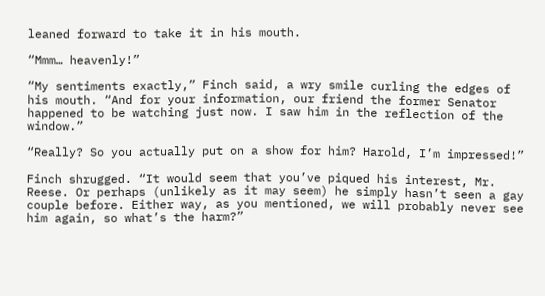leaned forward to take it in his mouth.

“Mmm… heavenly!”

“My sentiments exactly,” Finch said, a wry smile curling the edges of his mouth. “And for your information, our friend the former Senator happened to be watching just now. I saw him in the reflection of the window.”

“Really? So you actually put on a show for him? Harold, I’m impressed!”

Finch shrugged. “It would seem that you’ve piqued his interest, Mr. Reese. Or perhaps (unlikely as it may seem) he simply hasn’t seen a gay couple before. Either way, as you mentioned, we will probably never see him again, so what’s the harm?”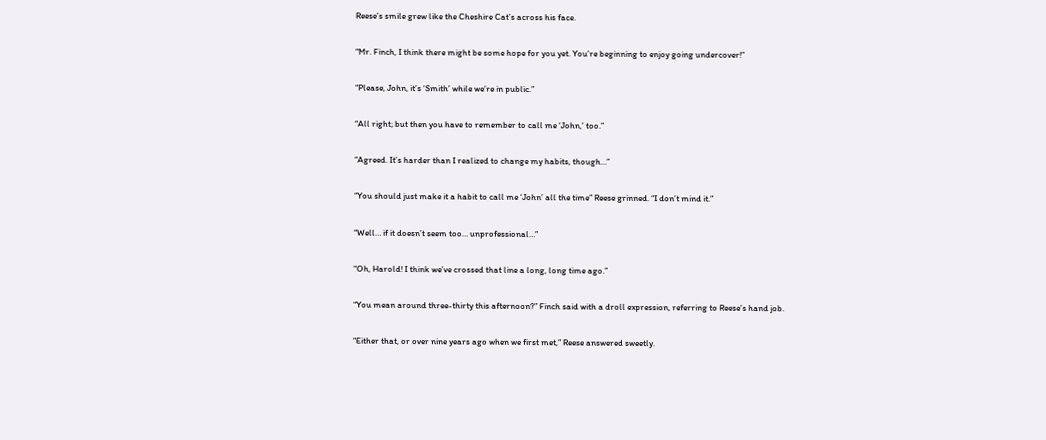Reese’s smile grew like the Cheshire Cat’s across his face.

“Mr. Finch, I think there might be some hope for you yet. You’re beginning to enjoy going undercover!”

“Please, John, it’s ‘Smith’ while we’re in public.”

“All right; but then you have to remember to call me ‘John,’ too.”

“Agreed. It’s harder than I realized to change my habits, though…”

“You should just make it a habit to call me ‘John’ all the time” Reese grinned. “I don’t mind it.”

“Well… if it doesn’t seem too… unprofessional…”

“Oh, Harold! I think we’ve crossed that line a long, long time ago.”

“You mean around three-thirty this afternoon?” Finch said with a droll expression, referring to Reese’s hand job.

“Either that, or over nine years ago when we first met,” Reese answered sweetly.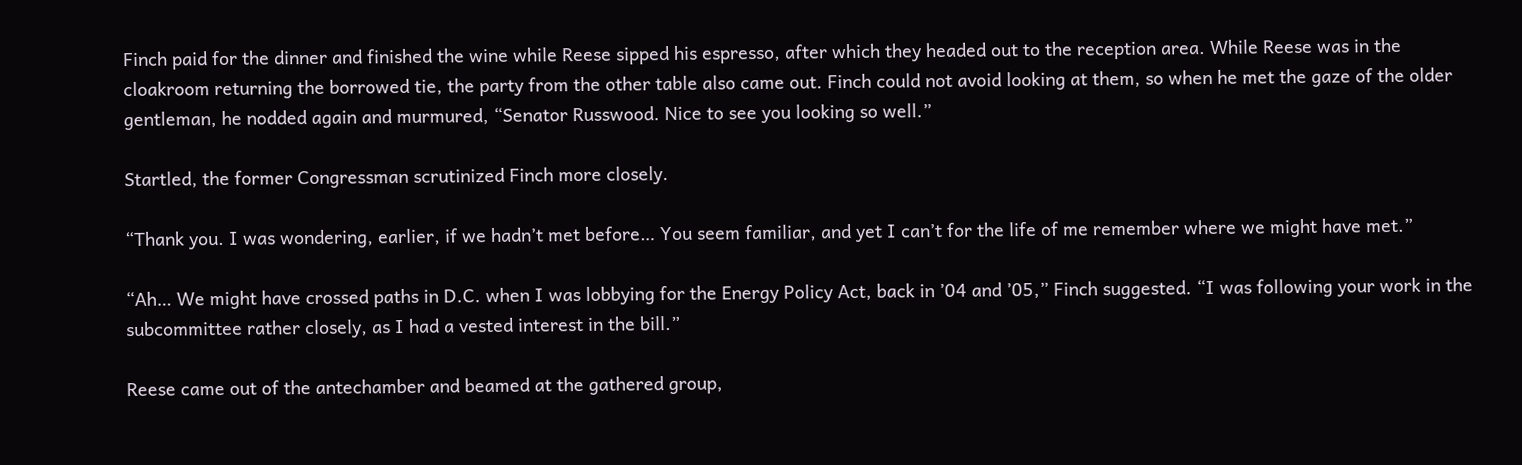Finch paid for the dinner and finished the wine while Reese sipped his espresso, after which they headed out to the reception area. While Reese was in the cloakroom returning the borrowed tie, the party from the other table also came out. Finch could not avoid looking at them, so when he met the gaze of the older gentleman, he nodded again and murmured, “Senator Russwood. Nice to see you looking so well.”

Startled, the former Congressman scrutinized Finch more closely.

“Thank you. I was wondering, earlier, if we hadn’t met before… You seem familiar, and yet I can’t for the life of me remember where we might have met.”

“Ah… We might have crossed paths in D.C. when I was lobbying for the Energy Policy Act, back in ’04 and ’05,” Finch suggested. “I was following your work in the subcommittee rather closely, as I had a vested interest in the bill.”

Reese came out of the antechamber and beamed at the gathered group,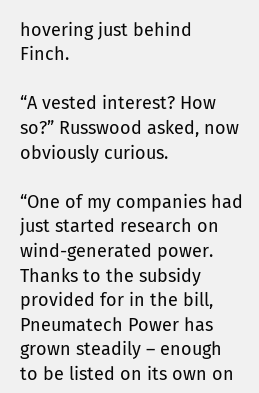hovering just behind Finch.

“A vested interest? How so?” Russwood asked, now obviously curious.

“One of my companies had just started research on wind-generated power. Thanks to the subsidy provided for in the bill, Pneumatech Power has grown steadily – enough to be listed on its own on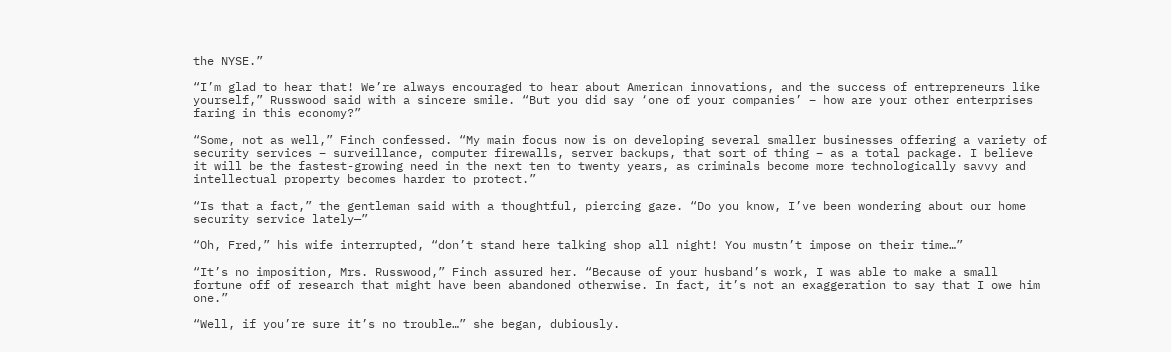the NYSE.”

“I’m glad to hear that! We’re always encouraged to hear about American innovations, and the success of entrepreneurs like yourself,” Russwood said with a sincere smile. “But you did say ‘one of your companies’ – how are your other enterprises faring in this economy?”

“Some, not as well,” Finch confessed. “My main focus now is on developing several smaller businesses offering a variety of security services – surveillance, computer firewalls, server backups, that sort of thing – as a total package. I believe it will be the fastest-growing need in the next ten to twenty years, as criminals become more technologically savvy and intellectual property becomes harder to protect.”

“Is that a fact,” the gentleman said with a thoughtful, piercing gaze. “Do you know, I’ve been wondering about our home security service lately—”

“Oh, Fred,” his wife interrupted, “don’t stand here talking shop all night! You mustn’t impose on their time…”

“It’s no imposition, Mrs. Russwood,” Finch assured her. “Because of your husband’s work, I was able to make a small fortune off of research that might have been abandoned otherwise. In fact, it’s not an exaggeration to say that I owe him one.”

“Well, if you’re sure it’s no trouble…” she began, dubiously.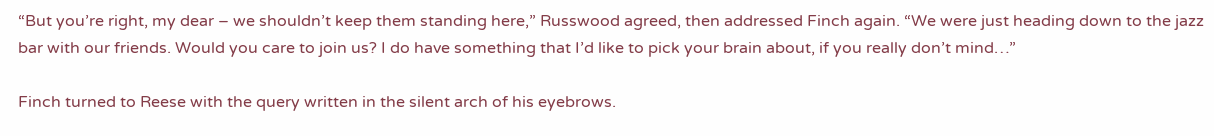“But you’re right, my dear – we shouldn’t keep them standing here,” Russwood agreed, then addressed Finch again. “We were just heading down to the jazz bar with our friends. Would you care to join us? I do have something that I’d like to pick your brain about, if you really don’t mind…”

Finch turned to Reese with the query written in the silent arch of his eyebrows.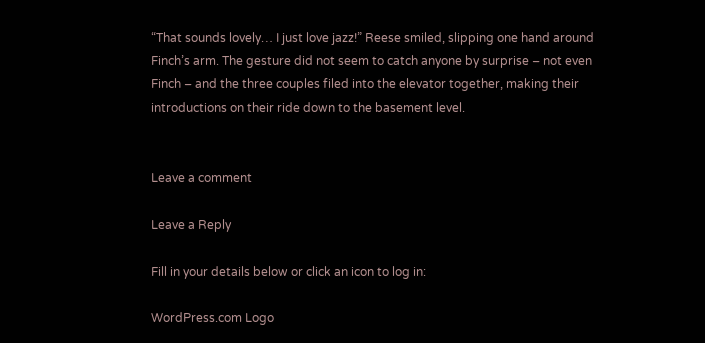“That sounds lovely… I just love jazz!” Reese smiled, slipping one hand around Finch’s arm. The gesture did not seem to catch anyone by surprise – not even Finch – and the three couples filed into the elevator together, making their introductions on their ride down to the basement level.


Leave a comment

Leave a Reply

Fill in your details below or click an icon to log in:

WordPress.com Logo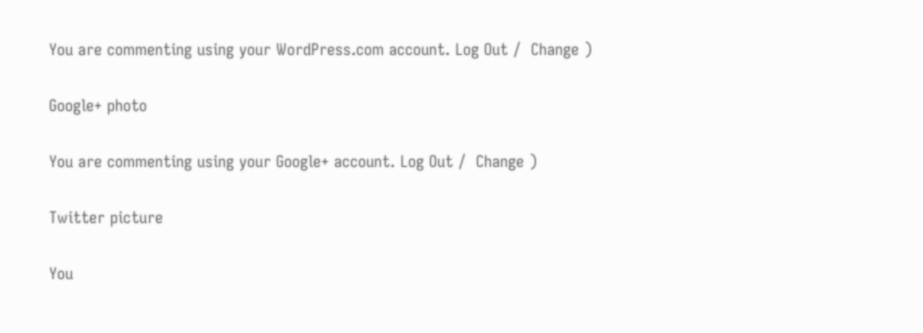You are commenting using your WordPress.com account. Log Out /  Change )

Google+ photo

You are commenting using your Google+ account. Log Out /  Change )

Twitter picture

You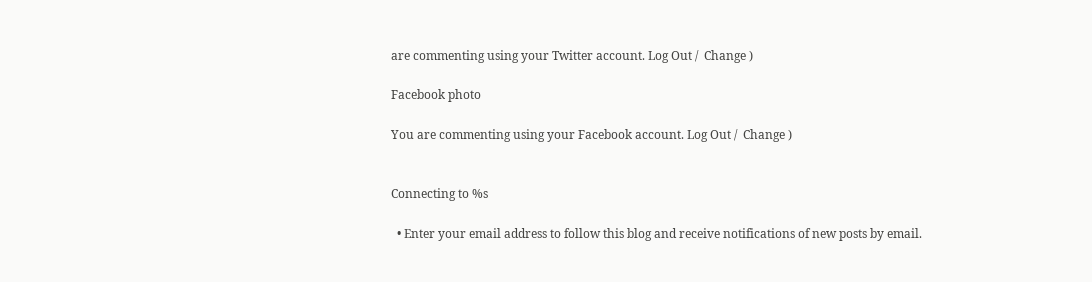are commenting using your Twitter account. Log Out /  Change )

Facebook photo

You are commenting using your Facebook account. Log Out /  Change )


Connecting to %s

  • Enter your email address to follow this blog and receive notifications of new posts by email.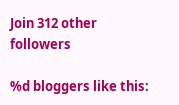Join 312 other followers

%d bloggers like this: